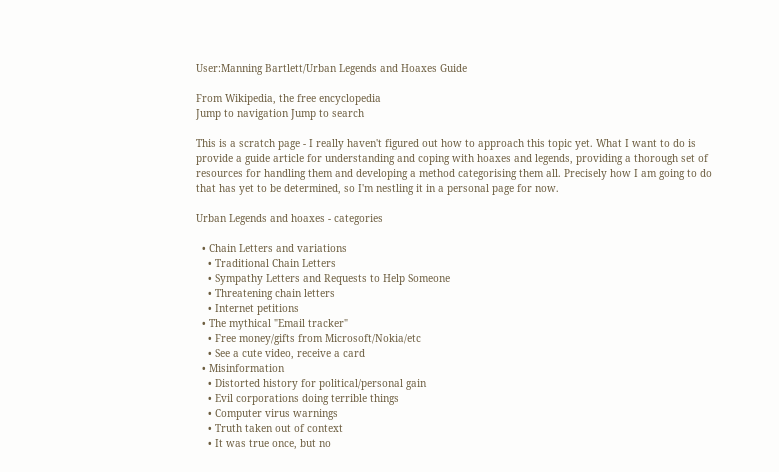User:Manning Bartlett/Urban Legends and Hoaxes Guide

From Wikipedia, the free encyclopedia
Jump to navigation Jump to search

This is a scratch page - I really haven't figured out how to approach this topic yet. What I want to do is provide a guide article for understanding and coping with hoaxes and legends, providing a thorough set of resources for handling them and developing a method categorising them all. Precisely how I am going to do that has yet to be determined, so I'm nestling it in a personal page for now.

Urban Legends and hoaxes - categories

  • Chain Letters and variations
    • Traditional Chain Letters
    • Sympathy Letters and Requests to Help Someone
    • Threatening chain letters
    • Internet petitions
  • The mythical "Email tracker"
    • Free money/gifts from Microsoft/Nokia/etc
    • See a cute video, receive a card
  • Misinformation
    • Distorted history for political/personal gain
    • Evil corporations doing terrible things
    • Computer virus warnings
    • Truth taken out of context
    • It was true once, but no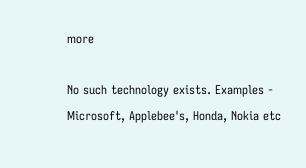more

No such technology exists. Examples - Microsoft, Applebee's, Honda, Nokia etc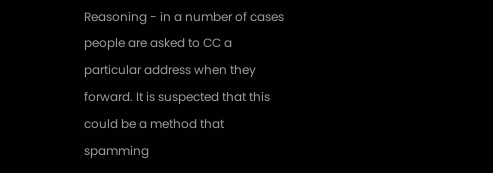Reasoning - in a number of cases people are asked to CC a particular address when they forward. It is suspected that this could be a method that spamming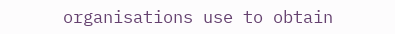organisations use to obtain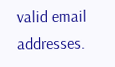valid email addresses.